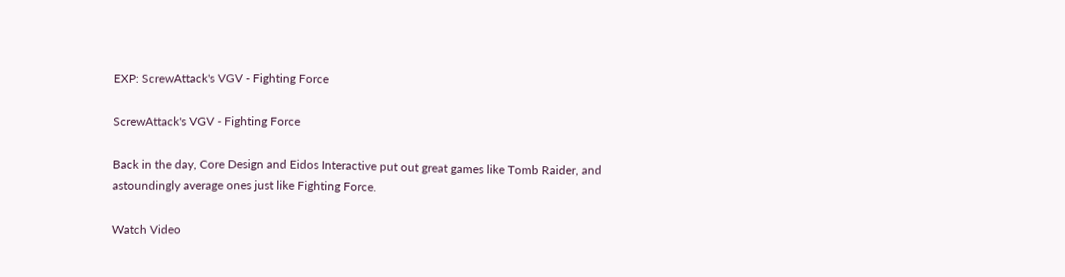EXP: ScrewAttack's VGV - Fighting Force

ScrewAttack's VGV - Fighting Force

Back in the day, Core Design and Eidos Interactive put out great games like Tomb Raider, and astoundingly average ones just like Fighting Force.

Watch Video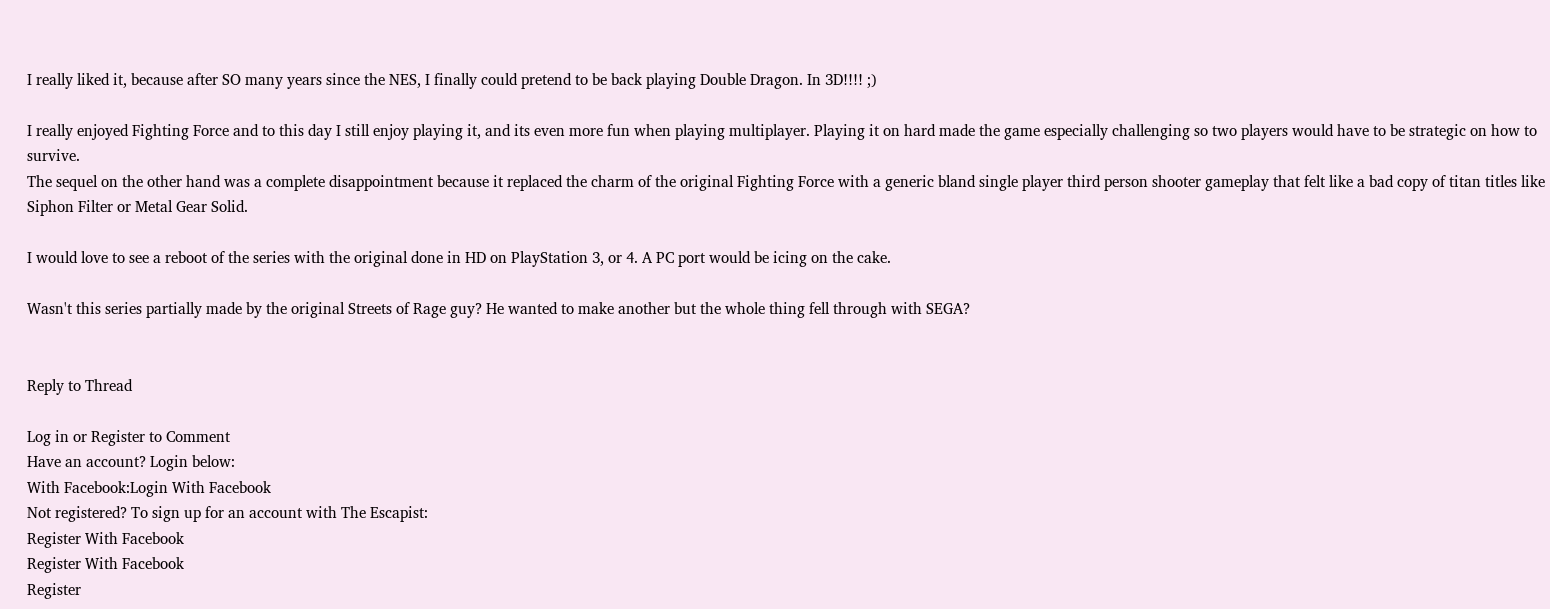I really liked it, because after SO many years since the NES, I finally could pretend to be back playing Double Dragon. In 3D!!!! ;)

I really enjoyed Fighting Force and to this day I still enjoy playing it, and its even more fun when playing multiplayer. Playing it on hard made the game especially challenging so two players would have to be strategic on how to survive.
The sequel on the other hand was a complete disappointment because it replaced the charm of the original Fighting Force with a generic bland single player third person shooter gameplay that felt like a bad copy of titan titles like Siphon Filter or Metal Gear Solid.

I would love to see a reboot of the series with the original done in HD on PlayStation 3, or 4. A PC port would be icing on the cake.

Wasn't this series partially made by the original Streets of Rage guy? He wanted to make another but the whole thing fell through with SEGA?


Reply to Thread

Log in or Register to Comment
Have an account? Login below:
With Facebook:Login With Facebook
Not registered? To sign up for an account with The Escapist:
Register With Facebook
Register With Facebook
Register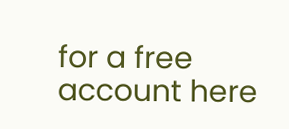for a free account here